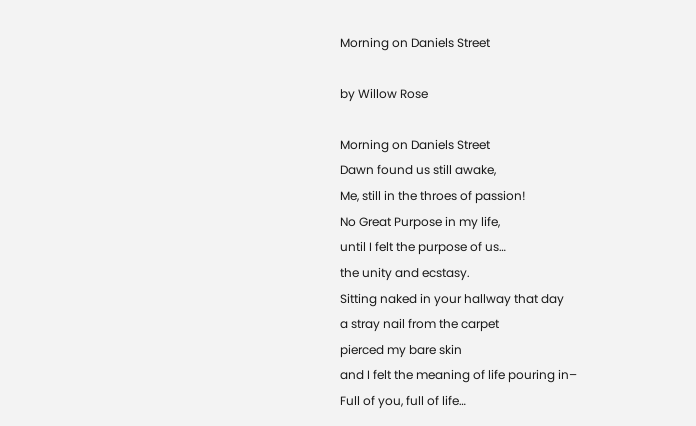Morning on Daniels Street

by Willow Rose

Morning on Daniels Street
Dawn found us still awake,
Me, still in the throes of passion!
No Great Purpose in my life,
until I felt the purpose of us…
the unity and ecstasy.
Sitting naked in your hallway that day
a stray nail from the carpet
pierced my bare skin
and I felt the meaning of life pouring in–
Full of you, full of life…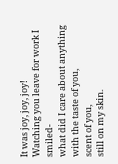It was joy, joy, joy!
Watching you leave for work I smiled-
what did I care about anything
with the taste of you,
scent of you,
still on my skin.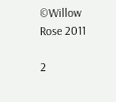©Willow Rose 2011

2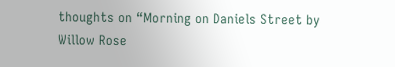thoughts on “Morning on Daniels Street by Willow Rose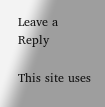Leave a Reply

This site uses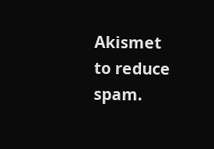Akismet to reduce spam.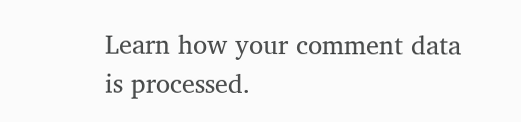Learn how your comment data is processed.